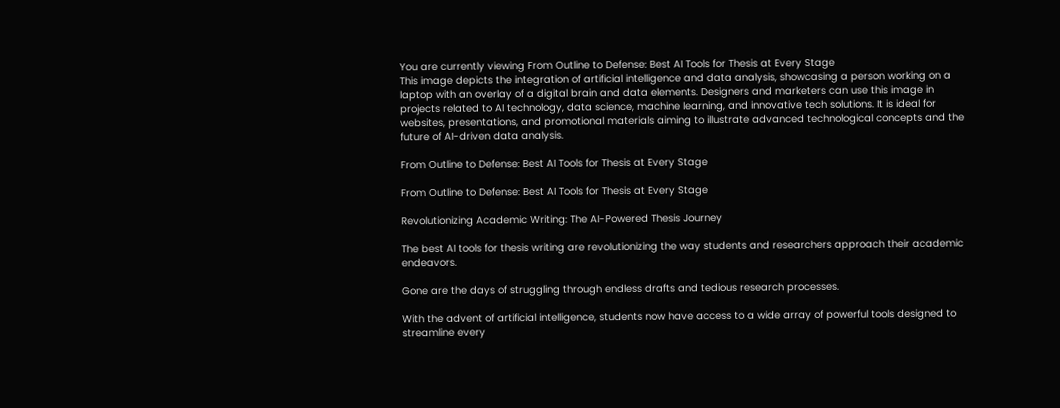You are currently viewing From Outline to Defense: Best AI Tools for Thesis at Every Stage
This image depicts the integration of artificial intelligence and data analysis, showcasing a person working on a laptop with an overlay of a digital brain and data elements. Designers and marketers can use this image in projects related to AI technology, data science, machine learning, and innovative tech solutions. It is ideal for websites, presentations, and promotional materials aiming to illustrate advanced technological concepts and the future of AI-driven data analysis.

From Outline to Defense: Best AI Tools for Thesis at Every Stage

From Outline to Defense: Best AI Tools for Thesis at Every Stage

Revolutionizing Academic Writing: The AI-Powered Thesis Journey

The best AI tools for thesis writing are revolutionizing the way students and researchers approach their academic endeavors.

Gone are the days of struggling through endless drafts and tedious research processes.

With the advent of artificial intelligence, students now have access to a wide array of powerful tools designed to streamline every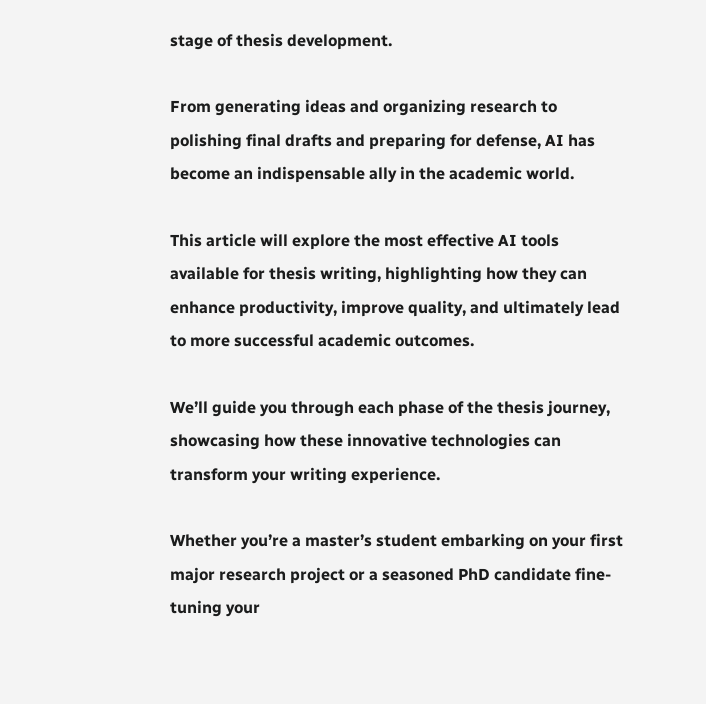stage of thesis development.

From generating ideas and organizing research to polishing final drafts and preparing for defense, AI has become an indispensable ally in the academic world.

This article will explore the most effective AI tools available for thesis writing, highlighting how they can enhance productivity, improve quality, and ultimately lead to more successful academic outcomes.

We’ll guide you through each phase of the thesis journey, showcasing how these innovative technologies can transform your writing experience.

Whether you’re a master’s student embarking on your first major research project or a seasoned PhD candidate fine-tuning your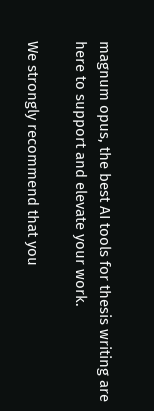magnum opus, the best AI tools for thesis writing are here to support and elevate your work.

We strongly recommend that you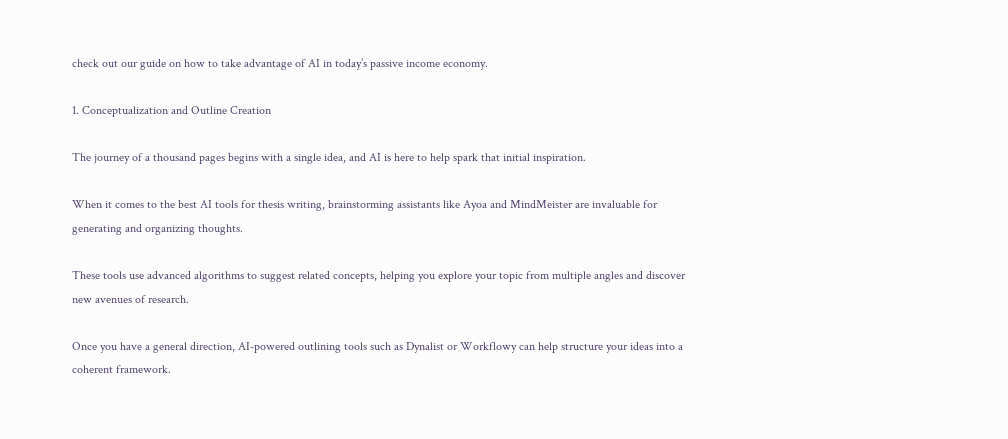check out our guide on how to take advantage of AI in today’s passive income economy.

1. Conceptualization and Outline Creation

The journey of a thousand pages begins with a single idea, and AI is here to help spark that initial inspiration.

When it comes to the best AI tools for thesis writing, brainstorming assistants like Ayoa and MindMeister are invaluable for generating and organizing thoughts.

These tools use advanced algorithms to suggest related concepts, helping you explore your topic from multiple angles and discover new avenues of research.

Once you have a general direction, AI-powered outlining tools such as Dynalist or Workflowy can help structure your ideas into a coherent framework.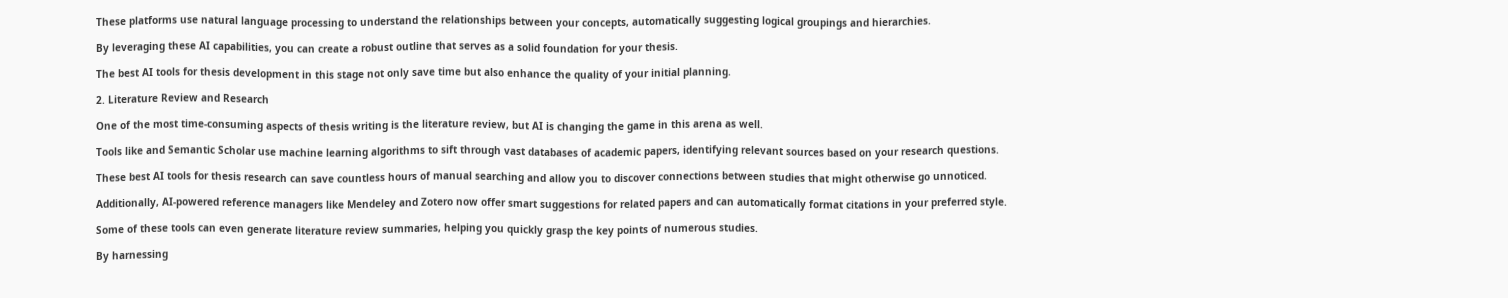These platforms use natural language processing to understand the relationships between your concepts, automatically suggesting logical groupings and hierarchies.

By leveraging these AI capabilities, you can create a robust outline that serves as a solid foundation for your thesis.

The best AI tools for thesis development in this stage not only save time but also enhance the quality of your initial planning.

2. Literature Review and Research

One of the most time-consuming aspects of thesis writing is the literature review, but AI is changing the game in this arena as well.

Tools like and Semantic Scholar use machine learning algorithms to sift through vast databases of academic papers, identifying relevant sources based on your research questions.

These best AI tools for thesis research can save countless hours of manual searching and allow you to discover connections between studies that might otherwise go unnoticed.

Additionally, AI-powered reference managers like Mendeley and Zotero now offer smart suggestions for related papers and can automatically format citations in your preferred style.

Some of these tools can even generate literature review summaries, helping you quickly grasp the key points of numerous studies.

By harnessing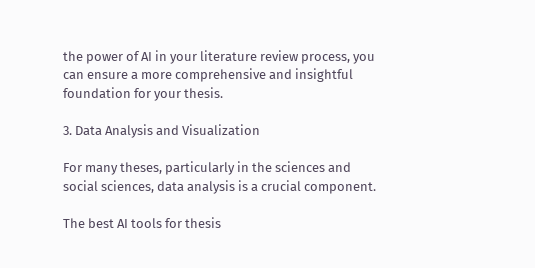the power of AI in your literature review process, you can ensure a more comprehensive and insightful foundation for your thesis.

3. Data Analysis and Visualization

For many theses, particularly in the sciences and social sciences, data analysis is a crucial component.

The best AI tools for thesis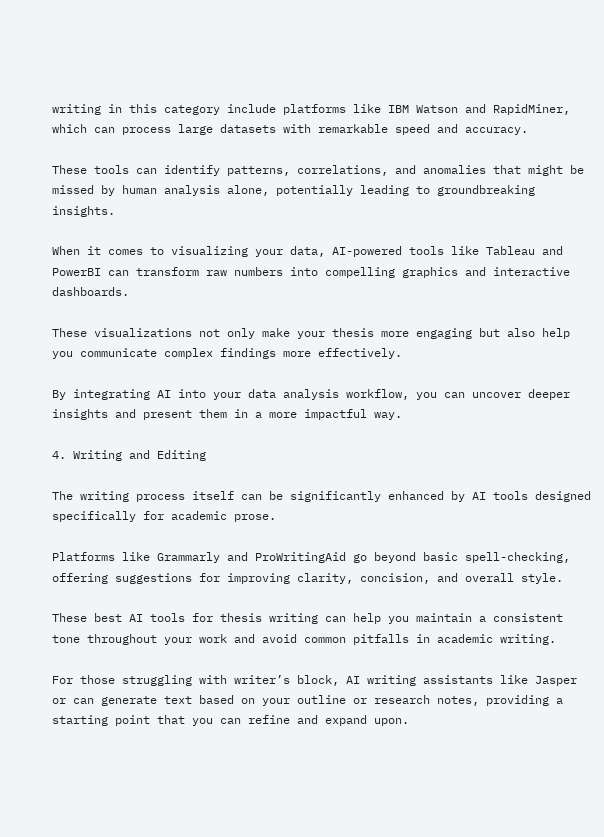writing in this category include platforms like IBM Watson and RapidMiner, which can process large datasets with remarkable speed and accuracy.

These tools can identify patterns, correlations, and anomalies that might be missed by human analysis alone, potentially leading to groundbreaking insights.

When it comes to visualizing your data, AI-powered tools like Tableau and PowerBI can transform raw numbers into compelling graphics and interactive dashboards.

These visualizations not only make your thesis more engaging but also help you communicate complex findings more effectively.

By integrating AI into your data analysis workflow, you can uncover deeper insights and present them in a more impactful way.

4. Writing and Editing

The writing process itself can be significantly enhanced by AI tools designed specifically for academic prose.

Platforms like Grammarly and ProWritingAid go beyond basic spell-checking, offering suggestions for improving clarity, concision, and overall style.

These best AI tools for thesis writing can help you maintain a consistent tone throughout your work and avoid common pitfalls in academic writing.

For those struggling with writer’s block, AI writing assistants like Jasper or can generate text based on your outline or research notes, providing a starting point that you can refine and expand upon.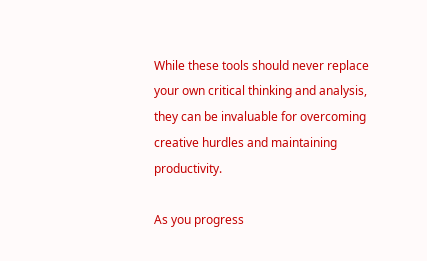While these tools should never replace your own critical thinking and analysis, they can be invaluable for overcoming creative hurdles and maintaining productivity.

As you progress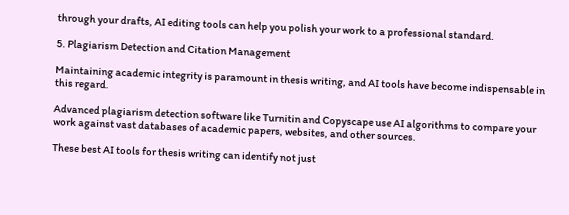through your drafts, AI editing tools can help you polish your work to a professional standard.

5. Plagiarism Detection and Citation Management

Maintaining academic integrity is paramount in thesis writing, and AI tools have become indispensable in this regard.

Advanced plagiarism detection software like Turnitin and Copyscape use AI algorithms to compare your work against vast databases of academic papers, websites, and other sources.

These best AI tools for thesis writing can identify not just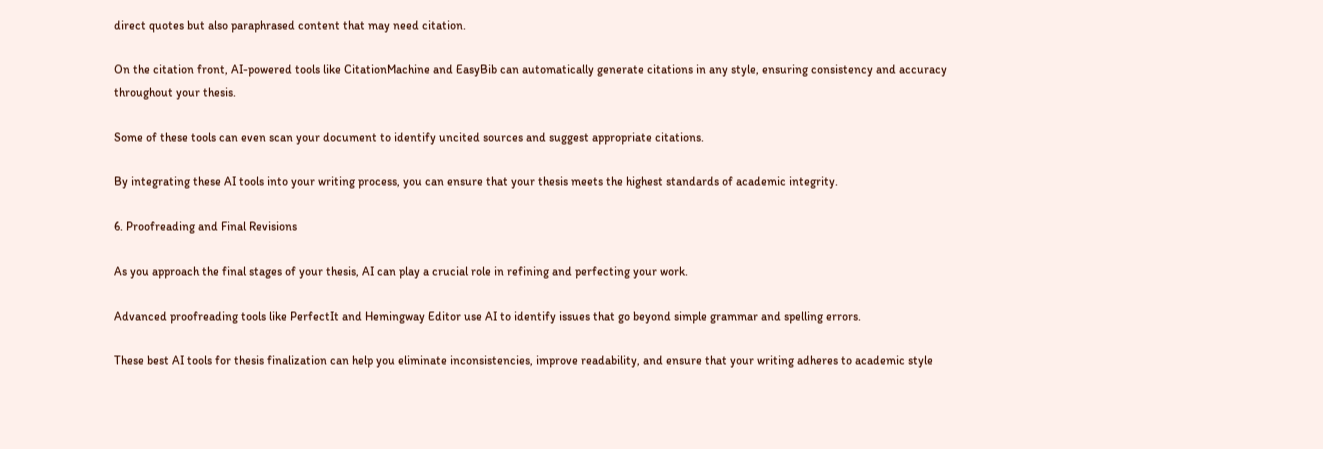direct quotes but also paraphrased content that may need citation.

On the citation front, AI-powered tools like CitationMachine and EasyBib can automatically generate citations in any style, ensuring consistency and accuracy throughout your thesis.

Some of these tools can even scan your document to identify uncited sources and suggest appropriate citations.

By integrating these AI tools into your writing process, you can ensure that your thesis meets the highest standards of academic integrity.

6. Proofreading and Final Revisions

As you approach the final stages of your thesis, AI can play a crucial role in refining and perfecting your work.

Advanced proofreading tools like PerfectIt and Hemingway Editor use AI to identify issues that go beyond simple grammar and spelling errors.

These best AI tools for thesis finalization can help you eliminate inconsistencies, improve readability, and ensure that your writing adheres to academic style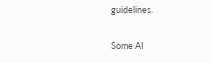guidelines.

Some AI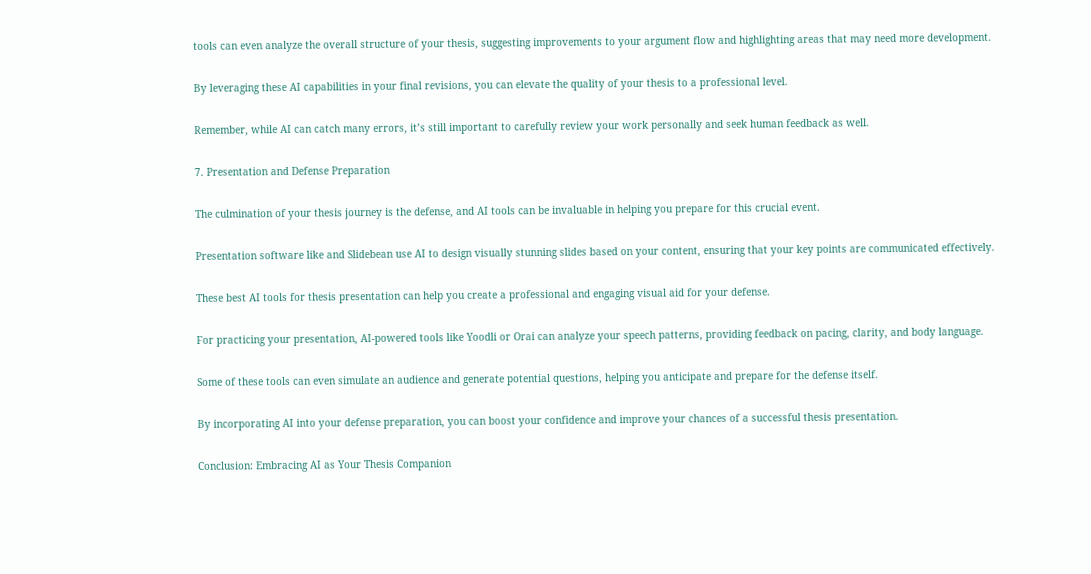tools can even analyze the overall structure of your thesis, suggesting improvements to your argument flow and highlighting areas that may need more development.

By leveraging these AI capabilities in your final revisions, you can elevate the quality of your thesis to a professional level.

Remember, while AI can catch many errors, it’s still important to carefully review your work personally and seek human feedback as well.

7. Presentation and Defense Preparation

The culmination of your thesis journey is the defense, and AI tools can be invaluable in helping you prepare for this crucial event.

Presentation software like and Slidebean use AI to design visually stunning slides based on your content, ensuring that your key points are communicated effectively.

These best AI tools for thesis presentation can help you create a professional and engaging visual aid for your defense.

For practicing your presentation, AI-powered tools like Yoodli or Orai can analyze your speech patterns, providing feedback on pacing, clarity, and body language.

Some of these tools can even simulate an audience and generate potential questions, helping you anticipate and prepare for the defense itself.

By incorporating AI into your defense preparation, you can boost your confidence and improve your chances of a successful thesis presentation.

Conclusion: Embracing AI as Your Thesis Companion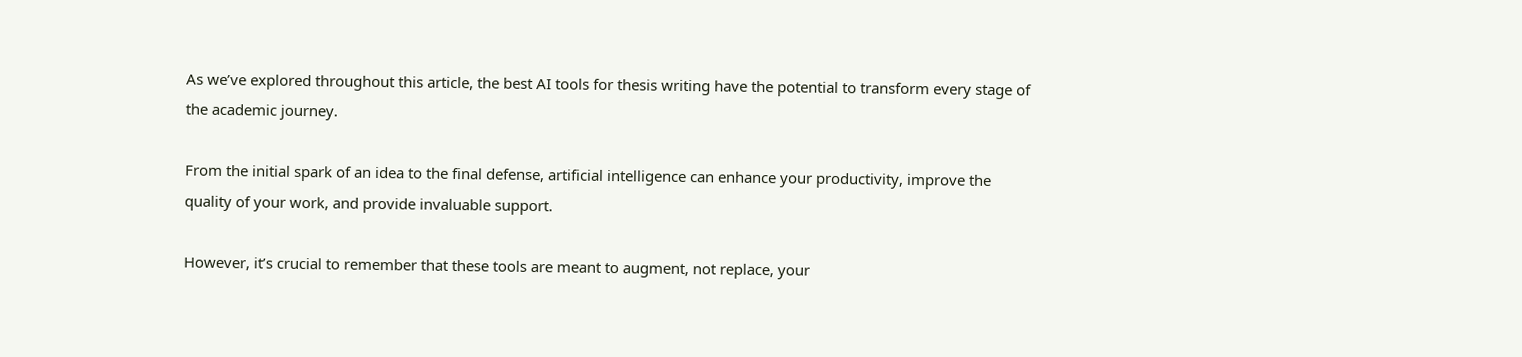As we’ve explored throughout this article, the best AI tools for thesis writing have the potential to transform every stage of the academic journey.

From the initial spark of an idea to the final defense, artificial intelligence can enhance your productivity, improve the quality of your work, and provide invaluable support.

However, it’s crucial to remember that these tools are meant to augment, not replace, your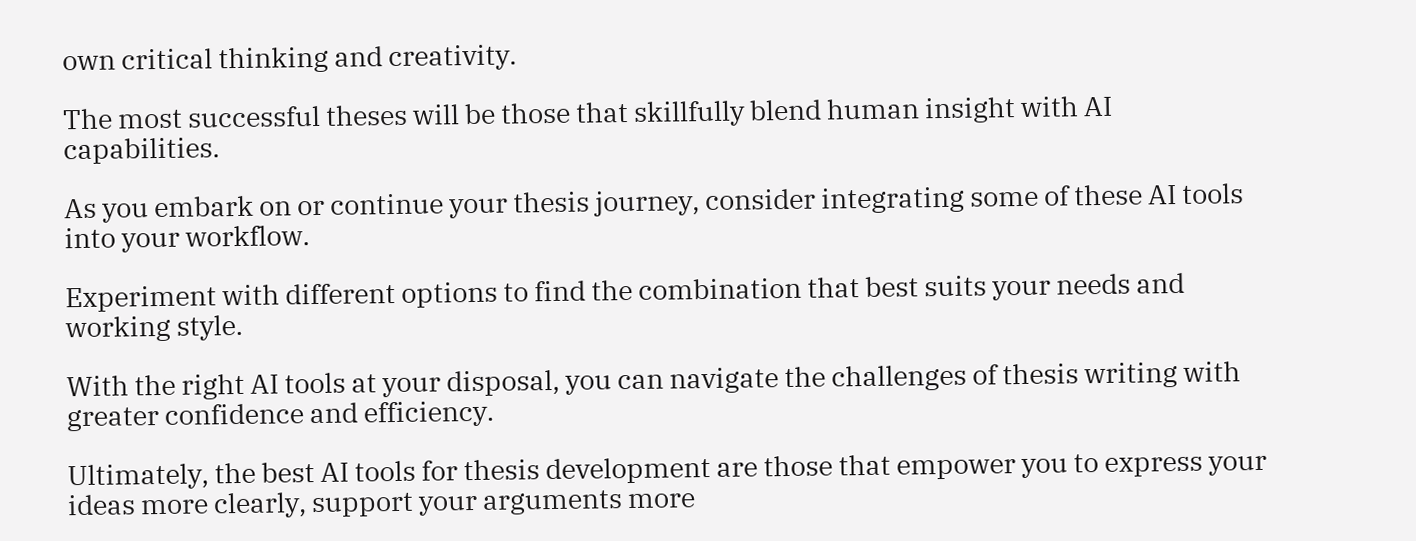own critical thinking and creativity.

The most successful theses will be those that skillfully blend human insight with AI capabilities.

As you embark on or continue your thesis journey, consider integrating some of these AI tools into your workflow.

Experiment with different options to find the combination that best suits your needs and working style.

With the right AI tools at your disposal, you can navigate the challenges of thesis writing with greater confidence and efficiency.

Ultimately, the best AI tools for thesis development are those that empower you to express your ideas more clearly, support your arguments more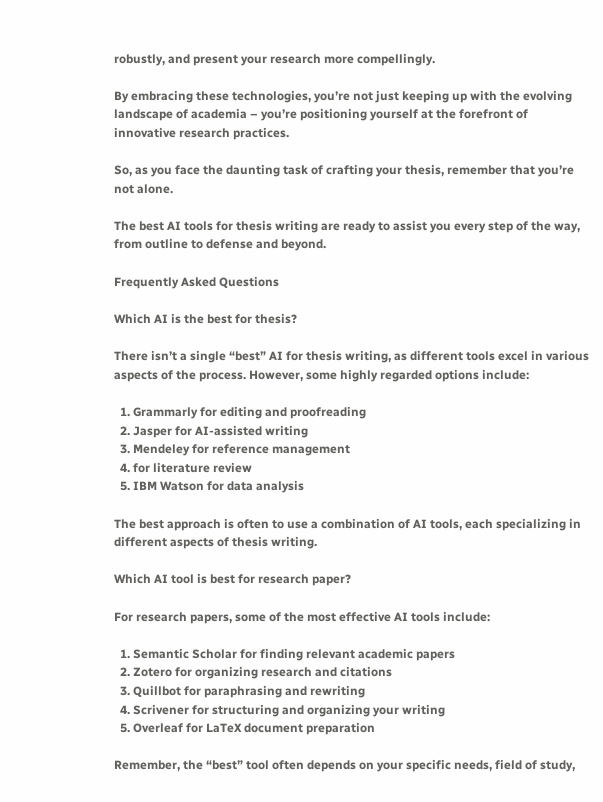robustly, and present your research more compellingly.

By embracing these technologies, you’re not just keeping up with the evolving landscape of academia – you’re positioning yourself at the forefront of innovative research practices.

So, as you face the daunting task of crafting your thesis, remember that you’re not alone.

The best AI tools for thesis writing are ready to assist you every step of the way, from outline to defense and beyond.

Frequently Asked Questions

Which AI is the best for thesis?

There isn’t a single “best” AI for thesis writing, as different tools excel in various aspects of the process. However, some highly regarded options include:

  1. Grammarly for editing and proofreading
  2. Jasper for AI-assisted writing
  3. Mendeley for reference management
  4. for literature review
  5. IBM Watson for data analysis

The best approach is often to use a combination of AI tools, each specializing in different aspects of thesis writing.

Which AI tool is best for research paper?

For research papers, some of the most effective AI tools include:

  1. Semantic Scholar for finding relevant academic papers
  2. Zotero for organizing research and citations
  3. Quillbot for paraphrasing and rewriting
  4. Scrivener for structuring and organizing your writing
  5. Overleaf for LaTeX document preparation

Remember, the “best” tool often depends on your specific needs, field of study,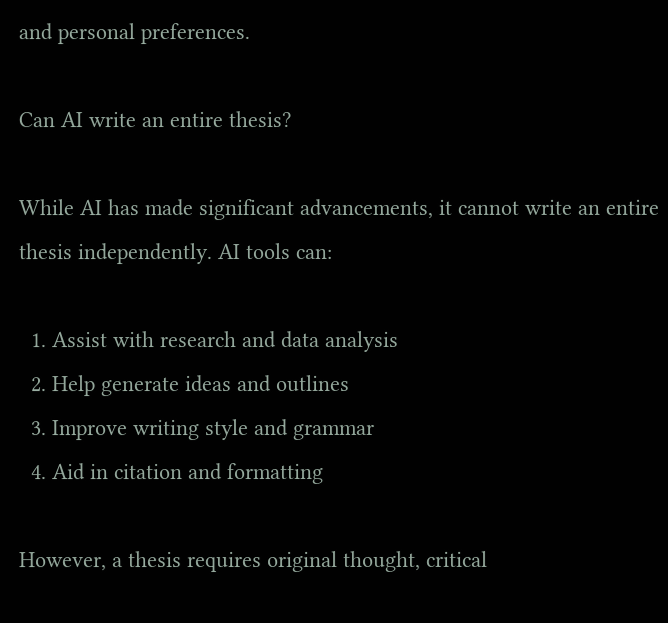and personal preferences.

Can AI write an entire thesis?

While AI has made significant advancements, it cannot write an entire thesis independently. AI tools can:

  1. Assist with research and data analysis
  2. Help generate ideas and outlines
  3. Improve writing style and grammar
  4. Aid in citation and formatting

However, a thesis requires original thought, critical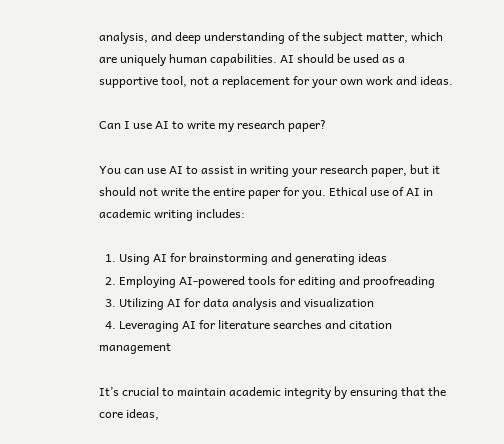analysis, and deep understanding of the subject matter, which are uniquely human capabilities. AI should be used as a supportive tool, not a replacement for your own work and ideas.

Can I use AI to write my research paper?

You can use AI to assist in writing your research paper, but it should not write the entire paper for you. Ethical use of AI in academic writing includes:

  1. Using AI for brainstorming and generating ideas
  2. Employing AI-powered tools for editing and proofreading
  3. Utilizing AI for data analysis and visualization
  4. Leveraging AI for literature searches and citation management

It’s crucial to maintain academic integrity by ensuring that the core ideas,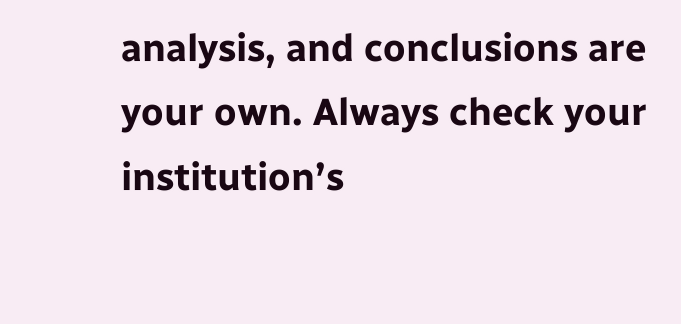analysis, and conclusions are your own. Always check your institution’s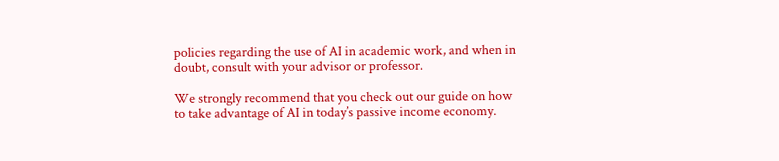policies regarding the use of AI in academic work, and when in doubt, consult with your advisor or professor.

We strongly recommend that you check out our guide on how to take advantage of AI in today’s passive income economy.